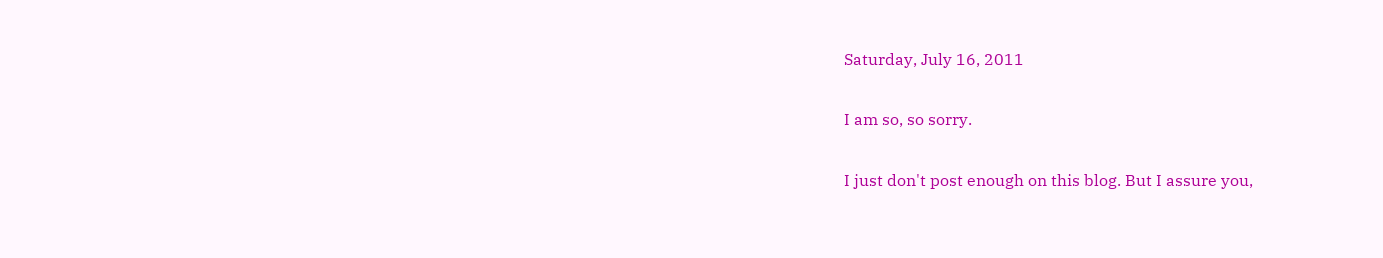Saturday, July 16, 2011

I am so, so sorry.

I just don't post enough on this blog. But I assure you,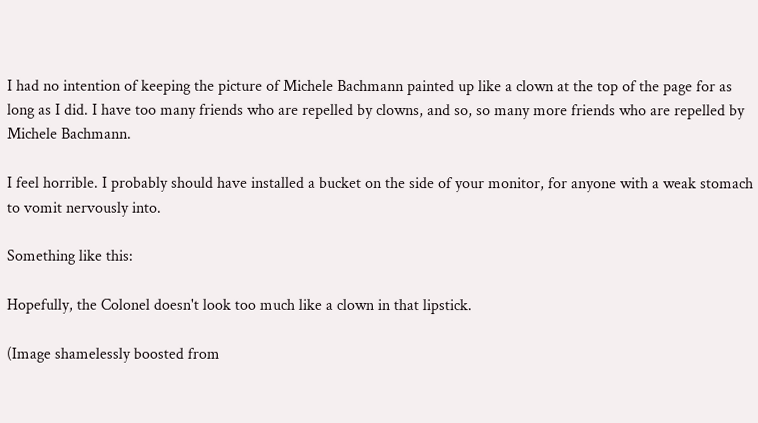I had no intention of keeping the picture of Michele Bachmann painted up like a clown at the top of the page for as long as I did. I have too many friends who are repelled by clowns, and so, so many more friends who are repelled by Michele Bachmann.

I feel horrible. I probably should have installed a bucket on the side of your monitor, for anyone with a weak stomach to vomit nervously into.

Something like this:

Hopefully, the Colonel doesn't look too much like a clown in that lipstick.

(Image shamelessly boosted from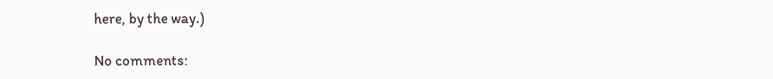here, by the way.)

No comments: